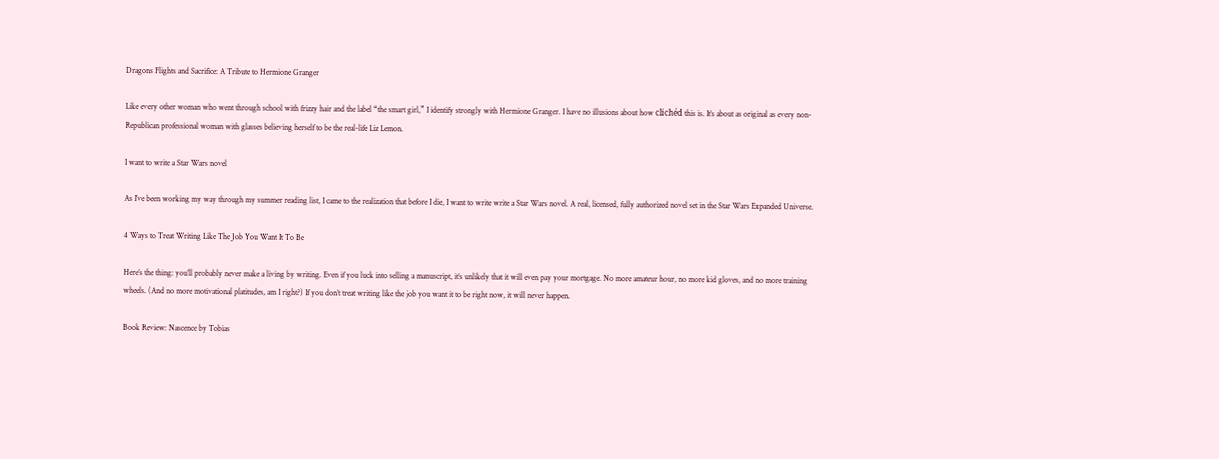Dragons Flights and Sacrifice: A Tribute to Hermione Granger

Like every other woman who went through school with frizzy hair and the label “the smart girl,” I identify strongly with Hermione Granger. I have no illusions about how clichéd this is. It’s about as original as every non-Republican professional woman with glasses believing herself to be the real-life Liz Lemon.

I want to write a Star Wars novel

As I’ve been working my way through my summer reading list, I came to the realization that before I die, I want to write write a Star Wars novel. A real, licensed, fully authorized novel set in the Star Wars Expanded Universe.

4 Ways to Treat Writing Like The Job You Want It To Be

Here’s the thing: you’ll probably never make a living by writing. Even if you luck into selling a manuscript, it’s unlikely that it will even pay your mortgage. No more amateur hour, no more kid gloves, and no more training wheels. (And no more motivational platitudes, am I right?) If you don’t treat writing like the job you want it to be right now, it will never happen.

Book Review: Nascence by Tobias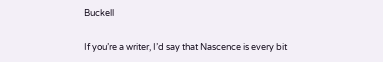Buckell

If you’re a writer, I’d say that Nascence is every bit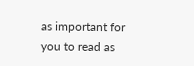as important for you to read as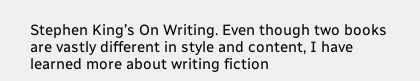Stephen King’s On Writing. Even though two books are vastly different in style and content, I have learned more about writing fiction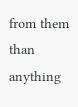from them than anything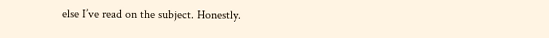else I’ve read on the subject. Honestly.